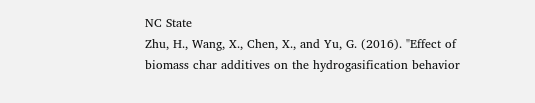NC State
Zhu, H., Wang, X., Chen, X., and Yu, G. (2016). "Effect of biomass char additives on the hydrogasification behavior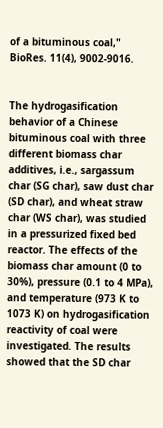of a bituminous coal," BioRes. 11(4), 9002-9016.


The hydrogasification behavior of a Chinese bituminous coal with three different biomass char additives, i.e., sargassum char (SG char), saw dust char (SD char), and wheat straw char (WS char), was studied in a pressurized fixed bed reactor. The effects of the biomass char amount (0 to 30%), pressure (0.1 to 4 MPa), and temperature (973 K to 1073 K) on hydrogasification reactivity of coal were investigated. The results showed that the SD char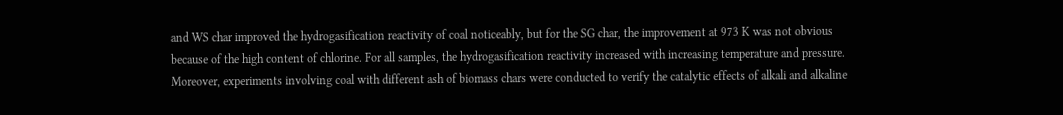and WS char improved the hydrogasification reactivity of coal noticeably, but for the SG char, the improvement at 973 K was not obvious because of the high content of chlorine. For all samples, the hydrogasification reactivity increased with increasing temperature and pressure. Moreover, experiments involving coal with different ash of biomass chars were conducted to verify the catalytic effects of alkali and alkaline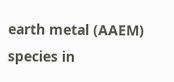earth metal (AAEM) species in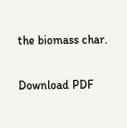the biomass char.

Download PDF